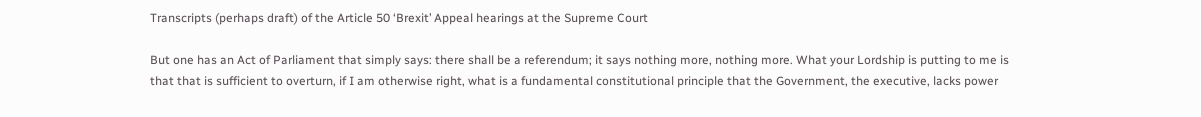Transcripts (perhaps draft) of the Article 50 ‘Brexit’ Appeal hearings at the Supreme Court

But one has an Act of Parliament that simply says: there shall be a referendum; it says nothing more, nothing more. What your Lordship is putting to me is that that is sufficient to overturn, if I am otherwise right, what is a fundamental constitutional principle that the Government, the executive, lacks power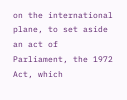on the international plane, to set aside an act of Parliament, the 1972 Act, which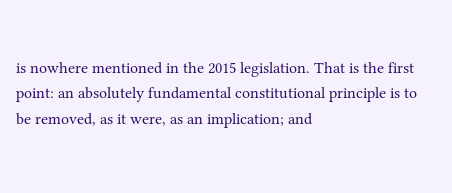is nowhere mentioned in the 2015 legislation. That is the first point: an absolutely fundamental constitutional principle is to be removed, as it were, as an implication; and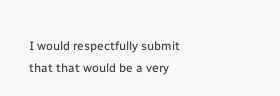I would respectfully submit that that would be a very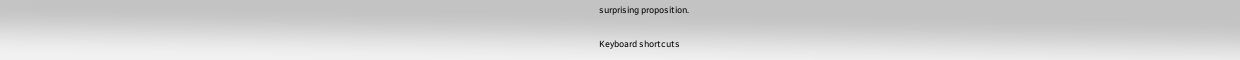surprising proposition.

Keyboard shortcuts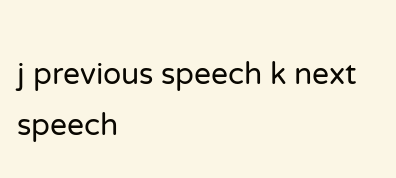j previous speech k next speech